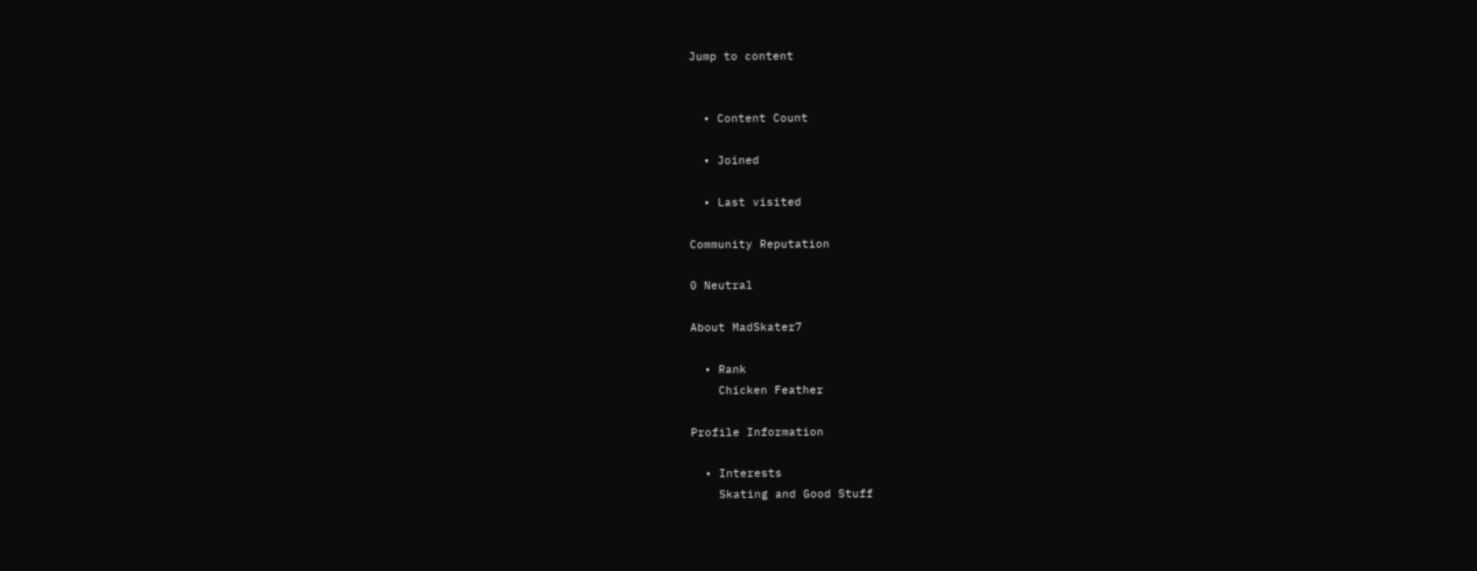Jump to content


  • Content Count

  • Joined

  • Last visited

Community Reputation

0 Neutral

About MadSkater7

  • Rank
    Chicken Feather

Profile Information

  • Interests
    Skating and Good Stuff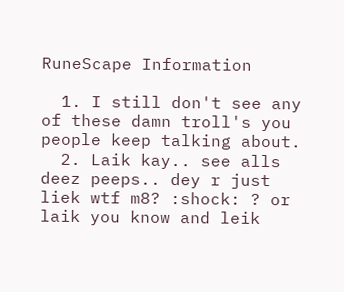RuneScape Information

  1. I still don't see any of these damn troll's you people keep talking about.
  2. Laik kay.. see alls deez peeps.. dey r just liek wtf m8? :shock: ? or laik you know and leik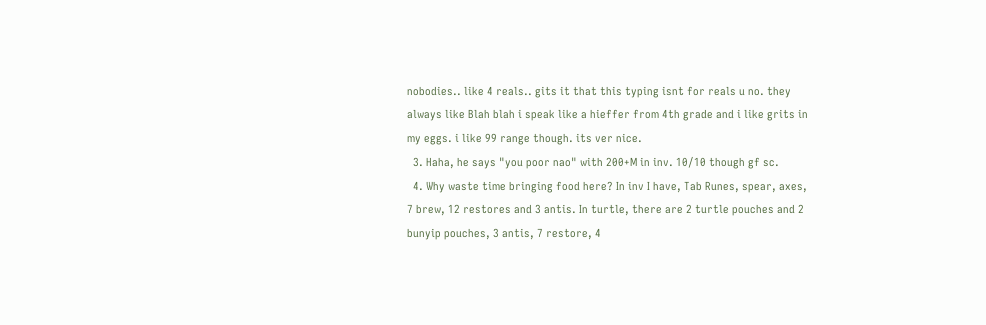nobodies.. like 4 reals.. gits it that this typing isnt for reals u no. they always like Blah blah i speak like a hieffer from 4th grade and i like grits in my eggs. i like 99 range though. its ver nice.
  3. Haha, he says "you poor nao" with 200+M in inv. 10/10 though gf sc.
  4. Why waste time bringing food here? In inv I have, Tab Runes, spear, axes, 7 brew, 12 restores and 3 antis. In turtle, there are 2 turtle pouches and 2 bunyip pouches, 3 antis, 7 restore, 4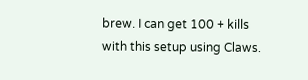brew. I can get 100 + kills with this setup using Claws.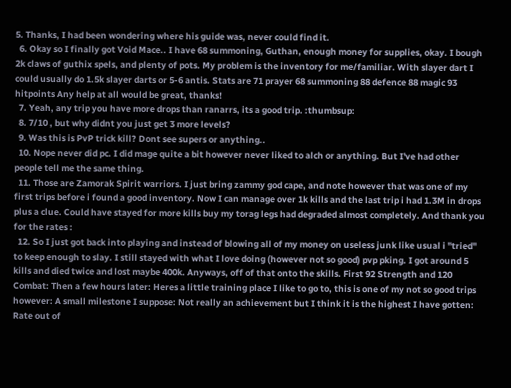5. Thanks, I had been wondering where his guide was, never could find it.
  6. Okay so I finally got Void Mace.. I have 68 summoning, Guthan, enough money for supplies, okay. I bough 2k claws of guthix spels, and plenty of pots. My problem is the inventory for me/familiar. With slayer dart I could usually do 1.5k slayer darts or 5-6 antis. Stats are 71 prayer 68 summoning 88 defence 88 magic 93 hitpoints Any help at all would be great, thanks!
  7. Yeah, any trip you have more drops than ranarrs, its a good trip. :thumbsup:
  8. 7/10 , but why didnt you just get 3 more levels?
  9. Was this is PvP trick kill? Dont see supers or anything..
  10. Nope never did pc. I did mage quite a bit however never liked to alch or anything. But I've had other people tell me the same thing.
  11. Those are Zamorak Spirit warriors. I just bring zammy god cape, and note however that was one of my first trips before i found a good inventory. Now I can manage over 1k kills and the last trip i had 1.3M in drops plus a clue. Could have stayed for more kills buy my torag legs had degraded almost completely. And thank you for the rates :
  12. So I just got back into playing and instead of blowing all of my money on useless junk like usual i "tried" to keep enough to slay. I still stayed with what I love doing (however not so good) pvp pking. I got around 5 kills and died twice and lost maybe 400k. Anyways, off of that onto the skills. First 92 Strength and 120 Combat: Then a few hours later: Heres a little training place I like to go to, this is one of my not so good trips however: A small milestone I suppose: Not really an achievement but I think it is the highest I have gotten: Rate out of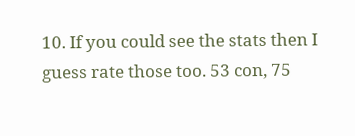10. If you could see the stats then I guess rate those too. 53 con, 75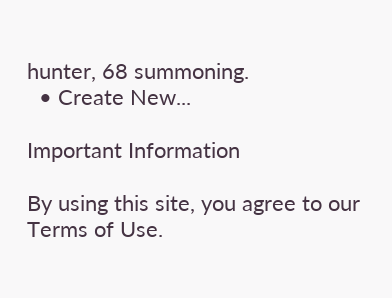hunter, 68 summoning.
  • Create New...

Important Information

By using this site, you agree to our Terms of Use.